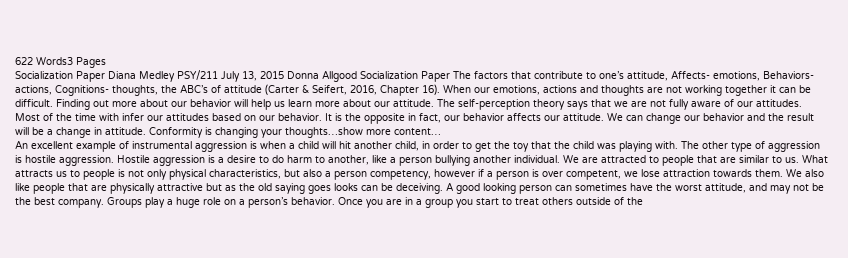622 Words3 Pages
Socialization Paper Diana Medley PSY/211 July 13, 2015 Donna Allgood Socialization Paper The factors that contribute to one’s attitude, Affects- emotions, Behaviors-actions, Cognitions- thoughts, the ABC’s of attitude (Carter & Seifert, 2016, Chapter 16). When our emotions, actions and thoughts are not working together it can be difficult. Finding out more about our behavior will help us learn more about our attitude. The self-perception theory says that we are not fully aware of our attitudes. Most of the time with infer our attitudes based on our behavior. It is the opposite in fact, our behavior affects our attitude. We can change our behavior and the result will be a change in attitude. Conformity is changing your thoughts…show more content…
An excellent example of instrumental aggression is when a child will hit another child, in order to get the toy that the child was playing with. The other type of aggression is hostile aggression. Hostile aggression is a desire to do harm to another, like a person bullying another individual. We are attracted to people that are similar to us. What attracts us to people is not only physical characteristics, but also a person competency, however if a person is over competent, we lose attraction towards them. We also like people that are physically attractive but as the old saying goes looks can be deceiving. A good looking person can sometimes have the worst attitude, and may not be the best company. Groups play a huge role on a person’s behavior. Once you are in a group you start to treat others outside of the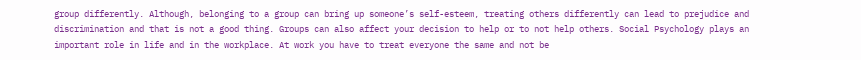group differently. Although, belonging to a group can bring up someone’s self-esteem, treating others differently can lead to prejudice and discrimination and that is not a good thing. Groups can also affect your decision to help or to not help others. Social Psychology plays an important role in life and in the workplace. At work you have to treat everyone the same and not be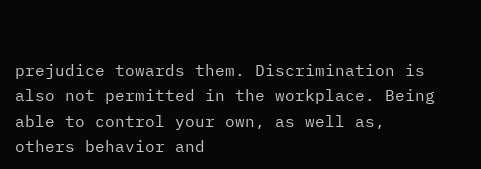prejudice towards them. Discrimination is also not permitted in the workplace. Being able to control your own, as well as, others behavior and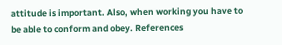attitude is important. Also, when working you have to be able to conform and obey. References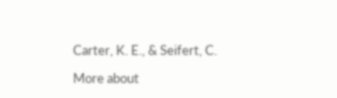Carter, K. E., & Seifert, C.

More about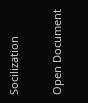Socilization

Open Document